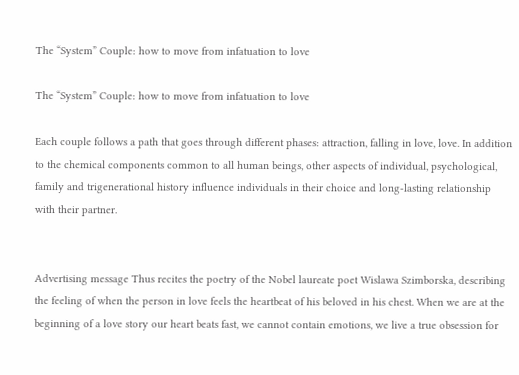The “System” Couple: how to move from infatuation to love

The “System” Couple: how to move from infatuation to love

Each couple follows a path that goes through different phases: attraction, falling in love, love. In addition to the chemical components common to all human beings, other aspects of individual, psychological, family and trigenerational history influence individuals in their choice and long-lasting relationship with their partner.


Advertising message Thus recites the poetry of the Nobel laureate poet Wislawa Szimborska, describing the feeling of when the person in love feels the heartbeat of his beloved in his chest. When we are at the beginning of a love story our heart beats fast, we cannot contain emotions, we live a true obsession for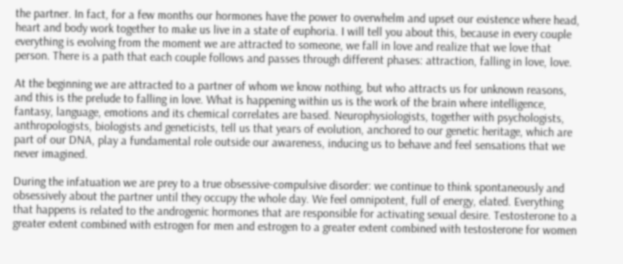the partner. In fact, for a few months our hormones have the power to overwhelm and upset our existence where head, heart and body work together to make us live in a state of euphoria. I will tell you about this, because in every couple everything is evolving from the moment we are attracted to someone, we fall in love and realize that we love that person. There is a path that each couple follows and passes through different phases: attraction, falling in love, love.

At the beginning we are attracted to a partner of whom we know nothing, but who attracts us for unknown reasons, and this is the prelude to falling in love. What is happening within us is the work of the brain where intelligence, fantasy, language, emotions and its chemical correlates are based. Neurophysiologists, together with psychologists, anthropologists, biologists and geneticists, tell us that years of evolution, anchored to our genetic heritage, which are part of our DNA, play a fundamental role outside our awareness, inducing us to behave and feel sensations that we never imagined.

During the infatuation we are prey to a true obsessive-compulsive disorder: we continue to think spontaneously and obsessively about the partner until they occupy the whole day. We feel omnipotent, full of energy, elated. Everything that happens is related to the androgenic hormones that are responsible for activating sexual desire. Testosterone to a greater extent combined with estrogen for men and estrogen to a greater extent combined with testosterone for women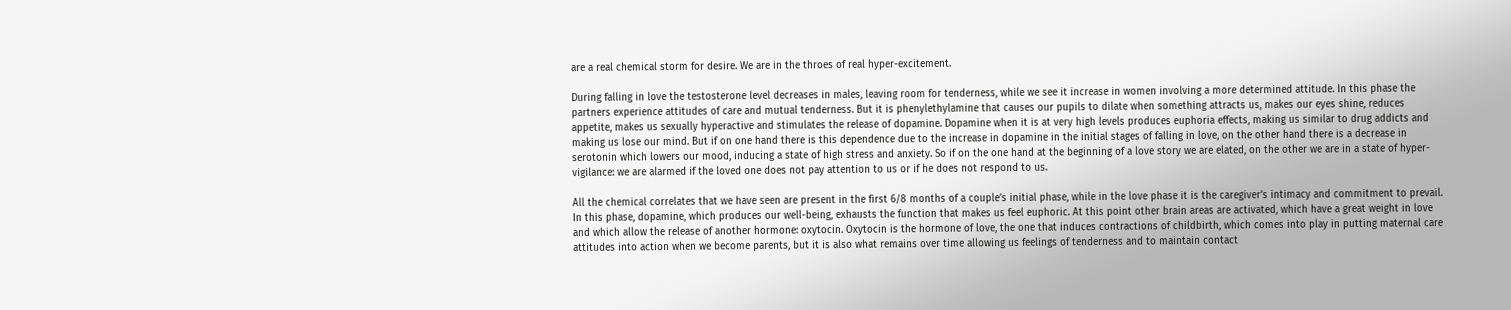are a real chemical storm for desire. We are in the throes of real hyper-excitement.

During falling in love the testosterone level decreases in males, leaving room for tenderness, while we see it increase in women involving a more determined attitude. In this phase the partners experience attitudes of care and mutual tenderness. But it is phenylethylamine that causes our pupils to dilate when something attracts us, makes our eyes shine, reduces appetite, makes us sexually hyperactive and stimulates the release of dopamine. Dopamine when it is at very high levels produces euphoria effects, making us similar to drug addicts and making us lose our mind. But if on one hand there is this dependence due to the increase in dopamine in the initial stages of falling in love, on the other hand there is a decrease in serotonin which lowers our mood, inducing a state of high stress and anxiety. So if on the one hand at the beginning of a love story we are elated, on the other we are in a state of hyper-vigilance: we are alarmed if the loved one does not pay attention to us or if he does not respond to us.

All the chemical correlates that we have seen are present in the first 6/8 months of a couple’s initial phase, while in the love phase it is the caregiver’s intimacy and commitment to prevail. In this phase, dopamine, which produces our well-being, exhausts the function that makes us feel euphoric. At this point other brain areas are activated, which have a great weight in love and which allow the release of another hormone: oxytocin. Oxytocin is the hormone of love, the one that induces contractions of childbirth, which comes into play in putting maternal care attitudes into action when we become parents, but it is also what remains over time allowing us feelings of tenderness and to maintain contact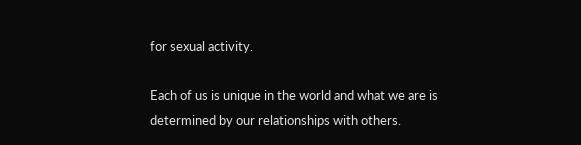for sexual activity.

Each of us is unique in the world and what we are is determined by our relationships with others.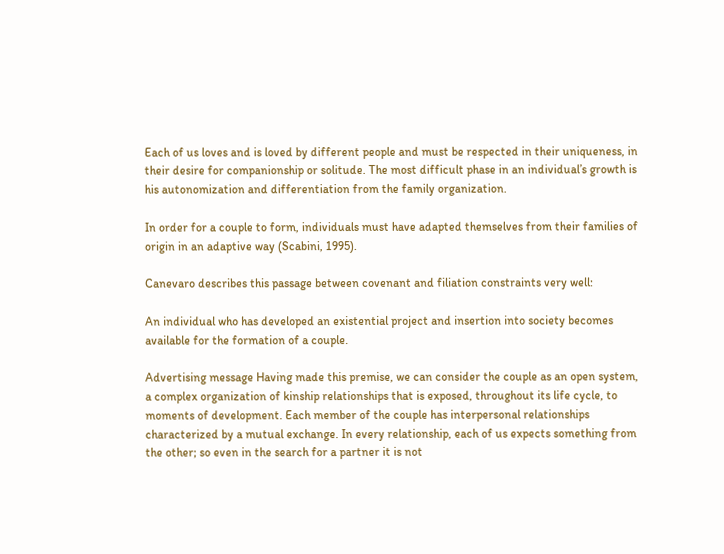Each of us loves and is loved by different people and must be respected in their uniqueness, in their desire for companionship or solitude. The most difficult phase in an individual’s growth is his autonomization and differentiation from the family organization.

In order for a couple to form, individuals must have adapted themselves from their families of origin in an adaptive way (Scabini, 1995).

Canevaro describes this passage between covenant and filiation constraints very well:

An individual who has developed an existential project and insertion into society becomes available for the formation of a couple.

Advertising message Having made this premise, we can consider the couple as an open system, a complex organization of kinship relationships that is exposed, throughout its life cycle, to moments of development. Each member of the couple has interpersonal relationships characterized by a mutual exchange. In every relationship, each of us expects something from the other; so even in the search for a partner it is not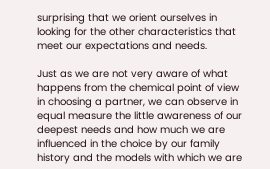surprising that we orient ourselves in looking for the other characteristics that meet our expectations and needs.

Just as we are not very aware of what happens from the chemical point of view in choosing a partner, we can observe in equal measure the little awareness of our deepest needs and how much we are influenced in the choice by our family history and the models with which we are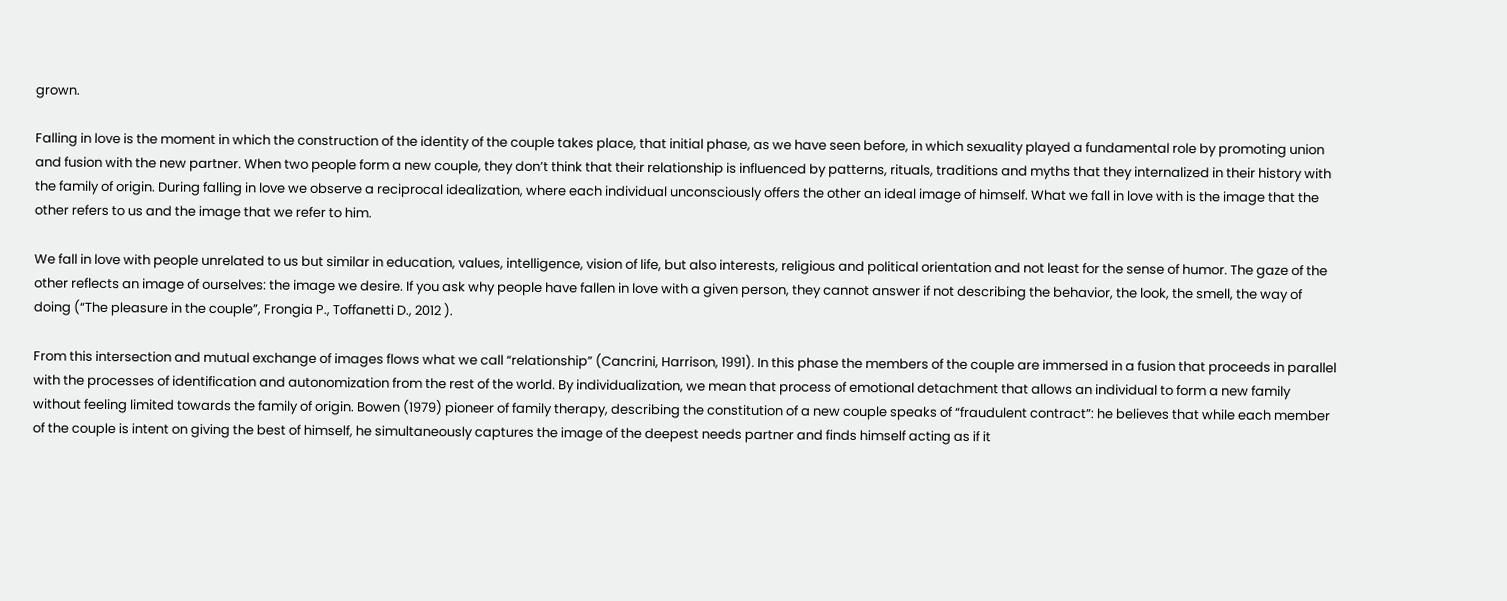grown.

Falling in love is the moment in which the construction of the identity of the couple takes place, that initial phase, as we have seen before, in which sexuality played a fundamental role by promoting union and fusion with the new partner. When two people form a new couple, they don’t think that their relationship is influenced by patterns, rituals, traditions and myths that they internalized in their history with the family of origin. During falling in love we observe a reciprocal idealization, where each individual unconsciously offers the other an ideal image of himself. What we fall in love with is the image that the other refers to us and the image that we refer to him.

We fall in love with people unrelated to us but similar in education, values, intelligence, vision of life, but also interests, religious and political orientation and not least for the sense of humor. The gaze of the other reflects an image of ourselves: the image we desire. If you ask why people have fallen in love with a given person, they cannot answer if not describing the behavior, the look, the smell, the way of doing (“The pleasure in the couple”, Frongia P., Toffanetti D., 2012 ).

From this intersection and mutual exchange of images flows what we call “relationship” (Cancrini, Harrison, 1991). In this phase the members of the couple are immersed in a fusion that proceeds in parallel with the processes of identification and autonomization from the rest of the world. By individualization, we mean that process of emotional detachment that allows an individual to form a new family without feeling limited towards the family of origin. Bowen (1979) pioneer of family therapy, describing the constitution of a new couple speaks of “fraudulent contract”: he believes that while each member of the couple is intent on giving the best of himself, he simultaneously captures the image of the deepest needs partner and finds himself acting as if it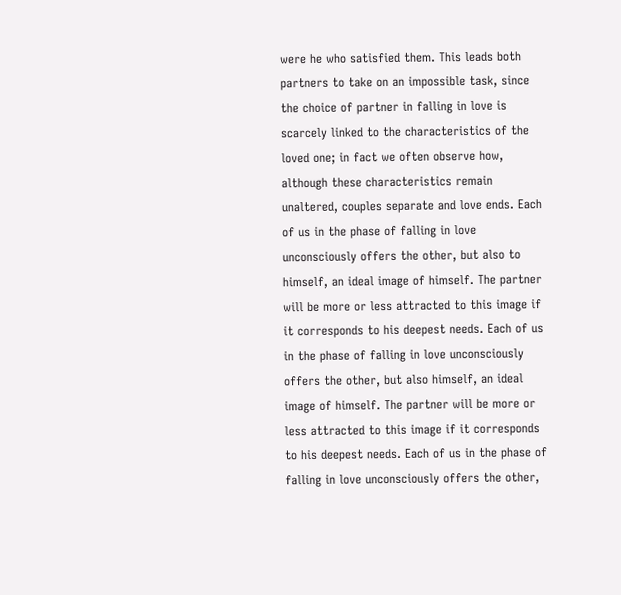were he who satisfied them. This leads both partners to take on an impossible task, since the choice of partner in falling in love is scarcely linked to the characteristics of the loved one; in fact we often observe how, although these characteristics remain unaltered, couples separate and love ends. Each of us in the phase of falling in love unconsciously offers the other, but also to himself, an ideal image of himself. The partner will be more or less attracted to this image if it corresponds to his deepest needs. Each of us in the phase of falling in love unconsciously offers the other, but also himself, an ideal image of himself. The partner will be more or less attracted to this image if it corresponds to his deepest needs. Each of us in the phase of falling in love unconsciously offers the other,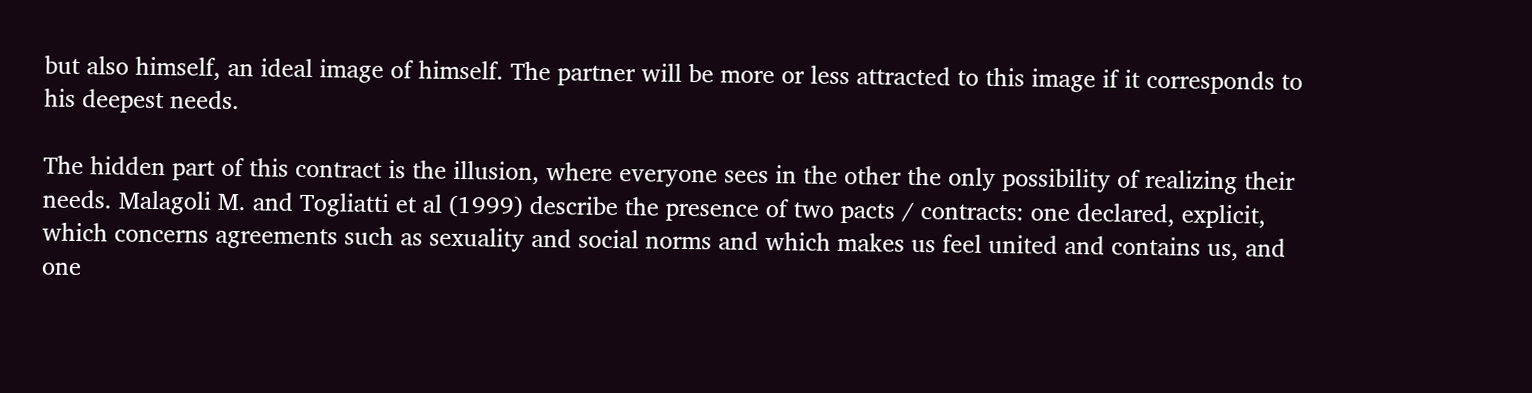but also himself, an ideal image of himself. The partner will be more or less attracted to this image if it corresponds to his deepest needs.

The hidden part of this contract is the illusion, where everyone sees in the other the only possibility of realizing their needs. Malagoli M. and Togliatti et al (1999) describe the presence of two pacts / contracts: one declared, explicit, which concerns agreements such as sexuality and social norms and which makes us feel united and contains us, and one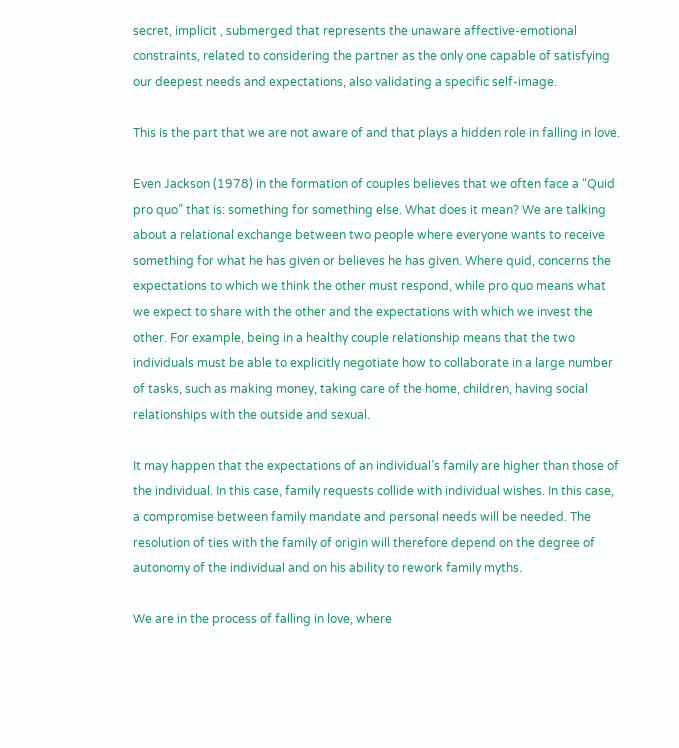secret, implicit , submerged that represents the unaware affective-emotional constraints, related to considering the partner as the only one capable of satisfying our deepest needs and expectations, also validating a specific self-image.

This is the part that we are not aware of and that plays a hidden role in falling in love.

Even Jackson (1978) in the formation of couples believes that we often face a “Quid pro quo” that is: something for something else. What does it mean? We are talking about a relational exchange between two people where everyone wants to receive something for what he has given or believes he has given. Where quid, concerns the expectations to which we think the other must respond, while pro quo means what we expect to share with the other and the expectations with which we invest the other. For example, being in a healthy couple relationship means that the two individuals must be able to explicitly negotiate how to collaborate in a large number of tasks, such as making money, taking care of the home, children, having social relationships with the outside and sexual.

It may happen that the expectations of an individual’s family are higher than those of the individual. In this case, family requests collide with individual wishes. In this case, a compromise between family mandate and personal needs will be needed. The resolution of ties with the family of origin will therefore depend on the degree of autonomy of the individual and on his ability to rework family myths.

We are in the process of falling in love, where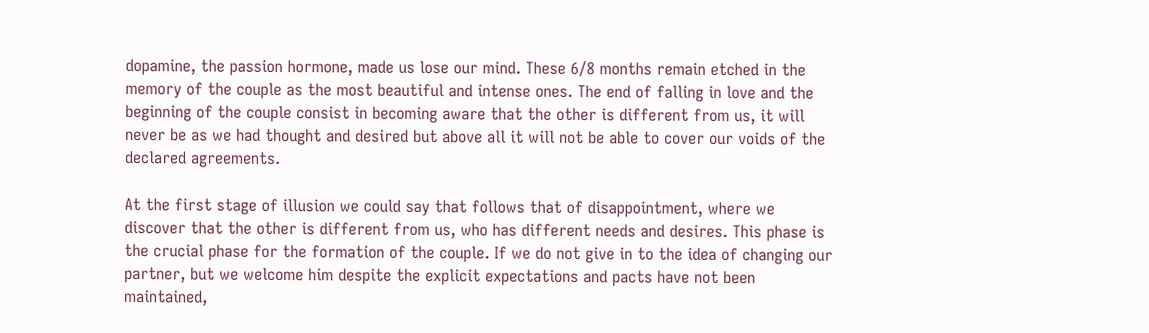dopamine, the passion hormone, made us lose our mind. These 6/8 months remain etched in the memory of the couple as the most beautiful and intense ones. The end of falling in love and the beginning of the couple consist in becoming aware that the other is different from us, it will never be as we had thought and desired but above all it will not be able to cover our voids of the declared agreements.

At the first stage of illusion we could say that follows that of disappointment, where we discover that the other is different from us, who has different needs and desires. This phase is the crucial phase for the formation of the couple. If we do not give in to the idea of changing our partner, but we welcome him despite the explicit expectations and pacts have not been maintained,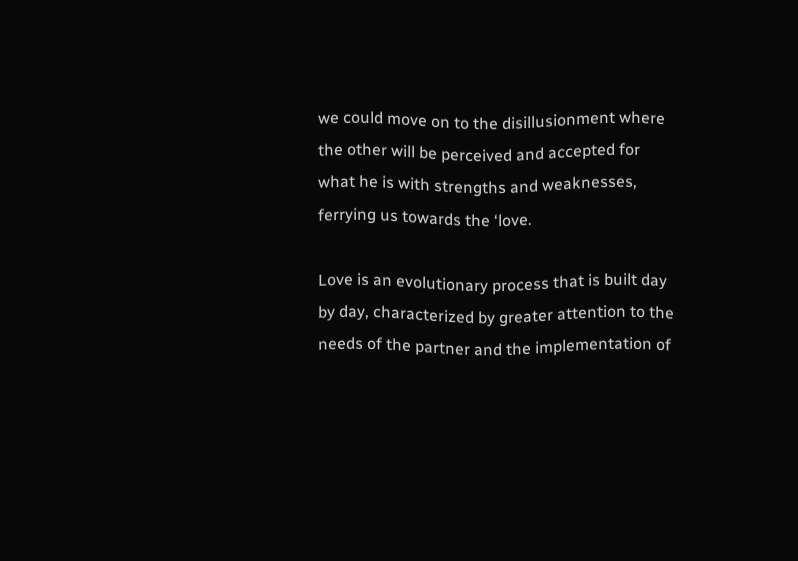we could move on to the disillusionment where the other will be perceived and accepted for what he is with strengths and weaknesses, ferrying us towards the ‘love.

Love is an evolutionary process that is built day by day, characterized by greater attention to the needs of the partner and the implementation of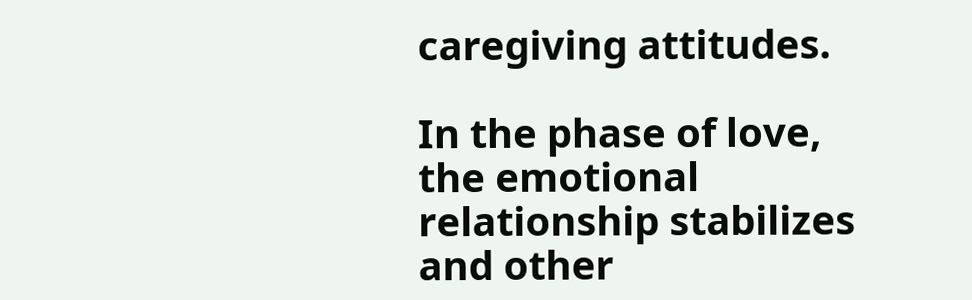caregiving attitudes.

In the phase of love, the emotional relationship stabilizes and other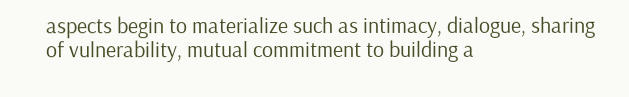aspects begin to materialize such as intimacy, dialogue, sharing of vulnerability, mutual commitment to building a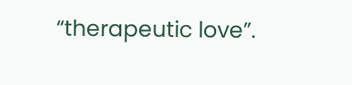“therapeutic love”.